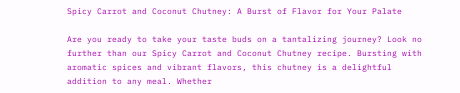Spicy Carrot and Coconut Chutney: A Burst of Flavor for Your Palate

Are you ready to take your taste buds on a tantalizing journey? Look no further than our Spicy Carrot and Coconut Chutney recipe. Bursting with aromatic spices and vibrant flavors, this chutney is a delightful addition to any meal. Whether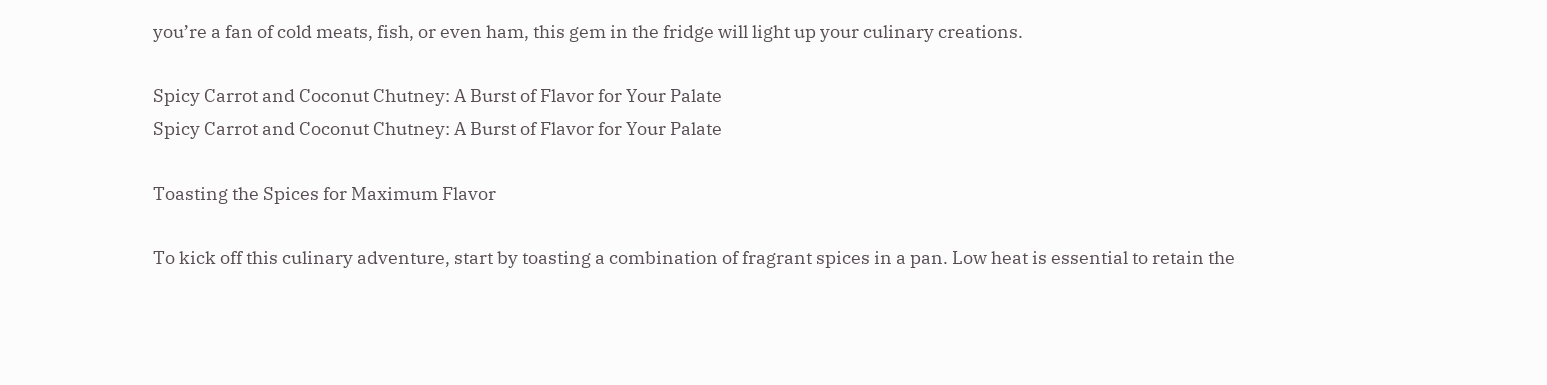you’re a fan of cold meats, fish, or even ham, this gem in the fridge will light up your culinary creations.

Spicy Carrot and Coconut Chutney: A Burst of Flavor for Your Palate
Spicy Carrot and Coconut Chutney: A Burst of Flavor for Your Palate

Toasting the Spices for Maximum Flavor

To kick off this culinary adventure, start by toasting a combination of fragrant spices in a pan. Low heat is essential to retain the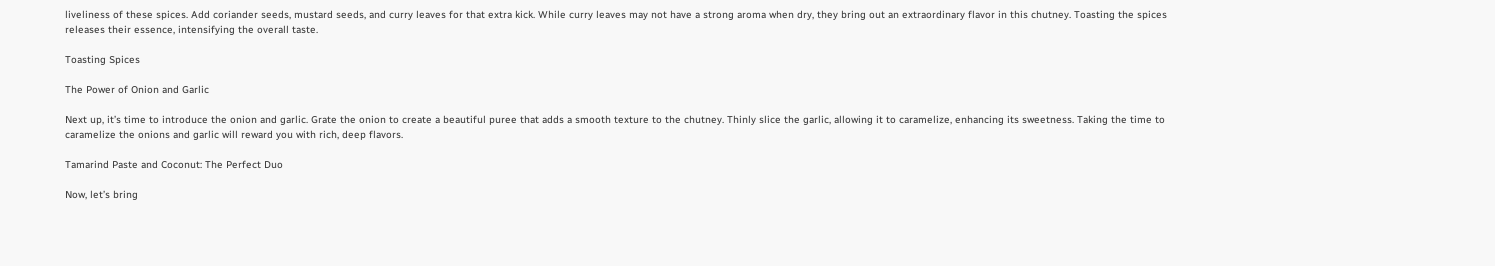liveliness of these spices. Add coriander seeds, mustard seeds, and curry leaves for that extra kick. While curry leaves may not have a strong aroma when dry, they bring out an extraordinary flavor in this chutney. Toasting the spices releases their essence, intensifying the overall taste.

Toasting Spices

The Power of Onion and Garlic

Next up, it’s time to introduce the onion and garlic. Grate the onion to create a beautiful puree that adds a smooth texture to the chutney. Thinly slice the garlic, allowing it to caramelize, enhancing its sweetness. Taking the time to caramelize the onions and garlic will reward you with rich, deep flavors.

Tamarind Paste and Coconut: The Perfect Duo

Now, let’s bring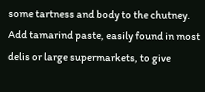some tartness and body to the chutney. Add tamarind paste, easily found in most delis or large supermarkets, to give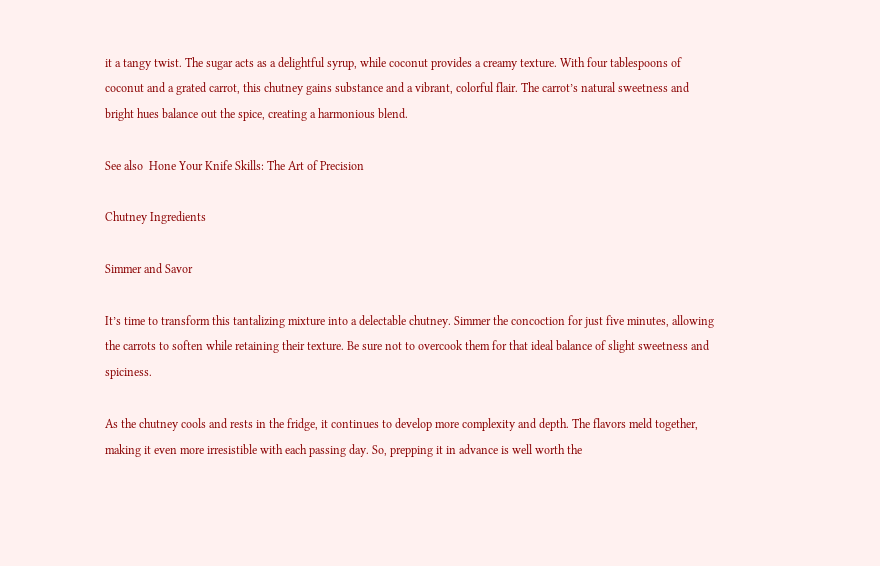it a tangy twist. The sugar acts as a delightful syrup, while coconut provides a creamy texture. With four tablespoons of coconut and a grated carrot, this chutney gains substance and a vibrant, colorful flair. The carrot’s natural sweetness and bright hues balance out the spice, creating a harmonious blend.

See also  Hone Your Knife Skills: The Art of Precision

Chutney Ingredients

Simmer and Savor

It’s time to transform this tantalizing mixture into a delectable chutney. Simmer the concoction for just five minutes, allowing the carrots to soften while retaining their texture. Be sure not to overcook them for that ideal balance of slight sweetness and spiciness.

As the chutney cools and rests in the fridge, it continues to develop more complexity and depth. The flavors meld together, making it even more irresistible with each passing day. So, prepping it in advance is well worth the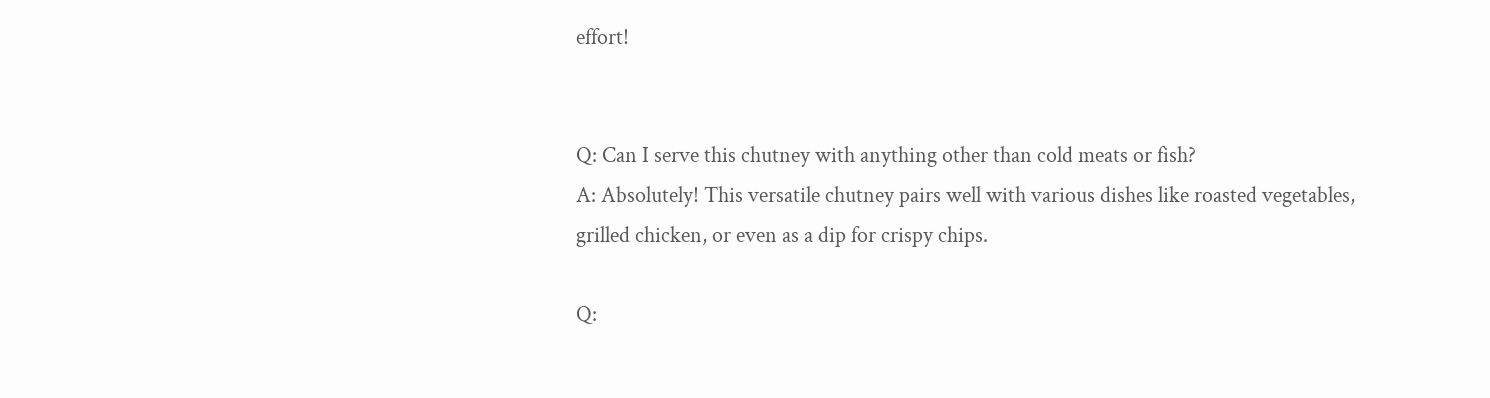effort!


Q: Can I serve this chutney with anything other than cold meats or fish?
A: Absolutely! This versatile chutney pairs well with various dishes like roasted vegetables, grilled chicken, or even as a dip for crispy chips.

Q: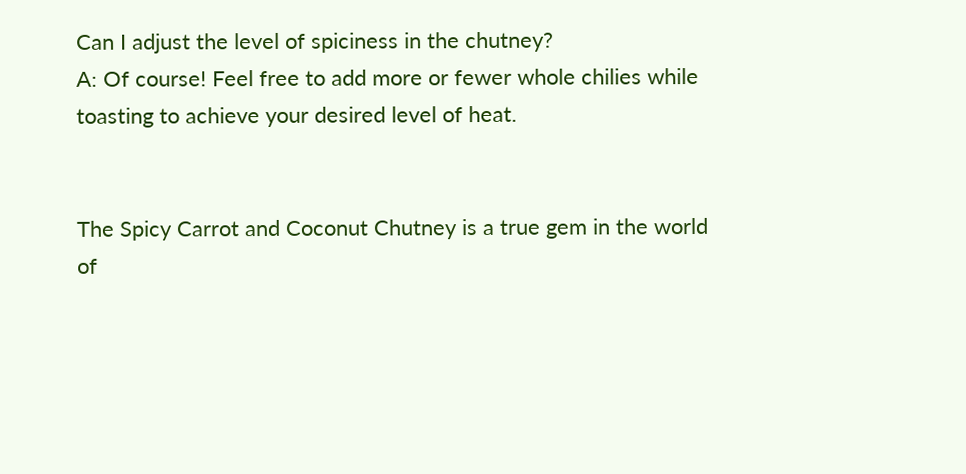Can I adjust the level of spiciness in the chutney?
A: Of course! Feel free to add more or fewer whole chilies while toasting to achieve your desired level of heat.


The Spicy Carrot and Coconut Chutney is a true gem in the world of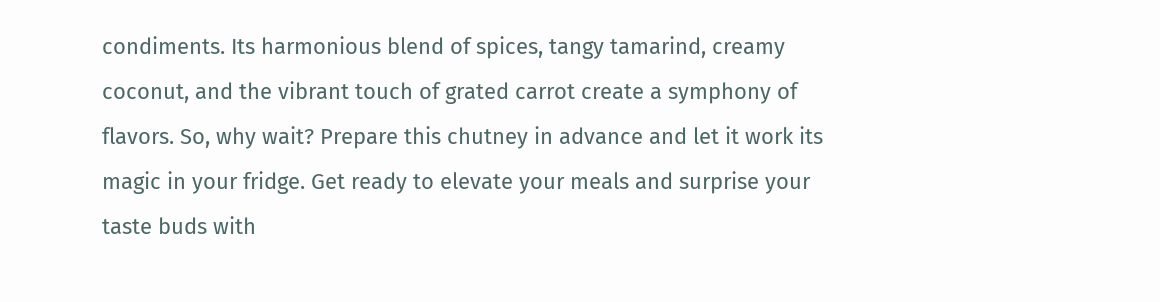condiments. Its harmonious blend of spices, tangy tamarind, creamy coconut, and the vibrant touch of grated carrot create a symphony of flavors. So, why wait? Prepare this chutney in advance and let it work its magic in your fridge. Get ready to elevate your meals and surprise your taste buds with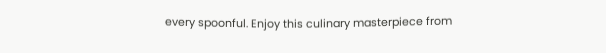every spoonful. Enjoy this culinary masterpiece from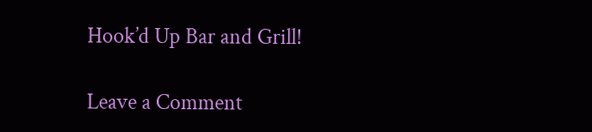Hook’d Up Bar and Grill!

Leave a Comment